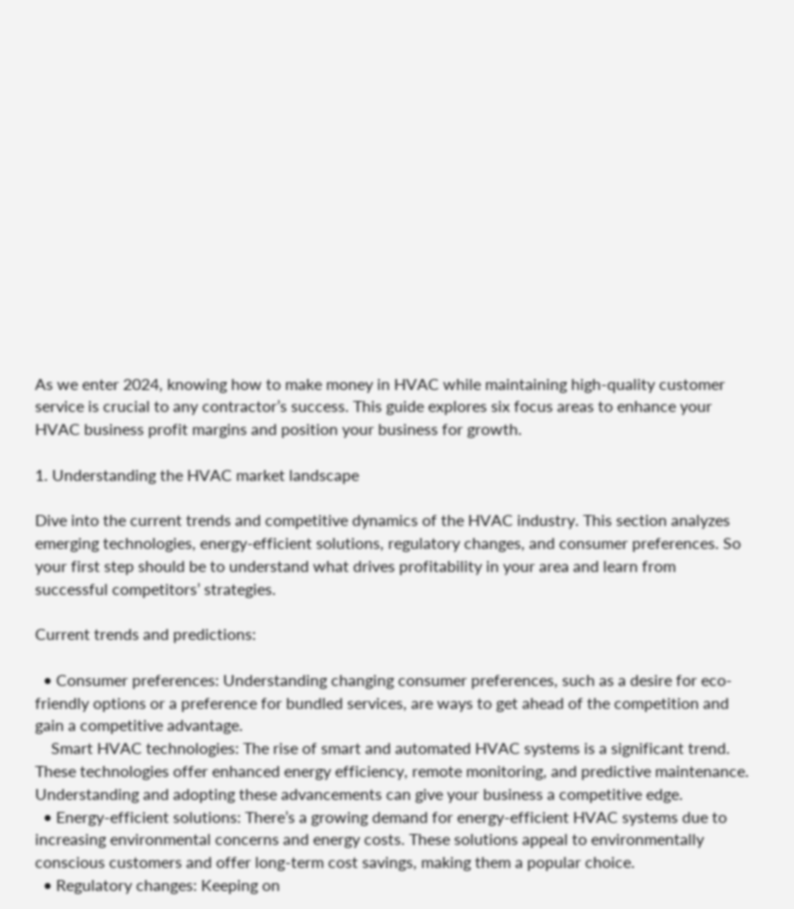As we enter 2024, knowing how to make money in HVAC while maintaining high-quality customer service is crucial to any contractor’s success. This guide explores six focus areas to enhance your HVAC business profit margins and position your business for growth.

1. Understanding the HVAC market landscape

Dive into the current trends and competitive dynamics of the HVAC industry. This section analyzes emerging technologies, energy-efficient solutions, regulatory changes, and consumer preferences. So your first step should be to understand what drives profitability in your area and learn from successful competitors’ strategies.

Current trends and predictions:

  • Consumer preferences: Understanding changing consumer preferences, such as a desire for eco-friendly options or a preference for bundled services, are ways to get ahead of the competition and gain a competitive advantage.
    Smart HVAC technologies: The rise of smart and automated HVAC systems is a significant trend. These technologies offer enhanced energy efficiency, remote monitoring, and predictive maintenance. Understanding and adopting these advancements can give your business a competitive edge.
  • Energy-efficient solutions: There’s a growing demand for energy-efficient HVAC systems due to increasing environmental concerns and energy costs. These solutions appeal to environmentally conscious customers and offer long-term cost savings, making them a popular choice.
  • Regulatory changes: Keeping on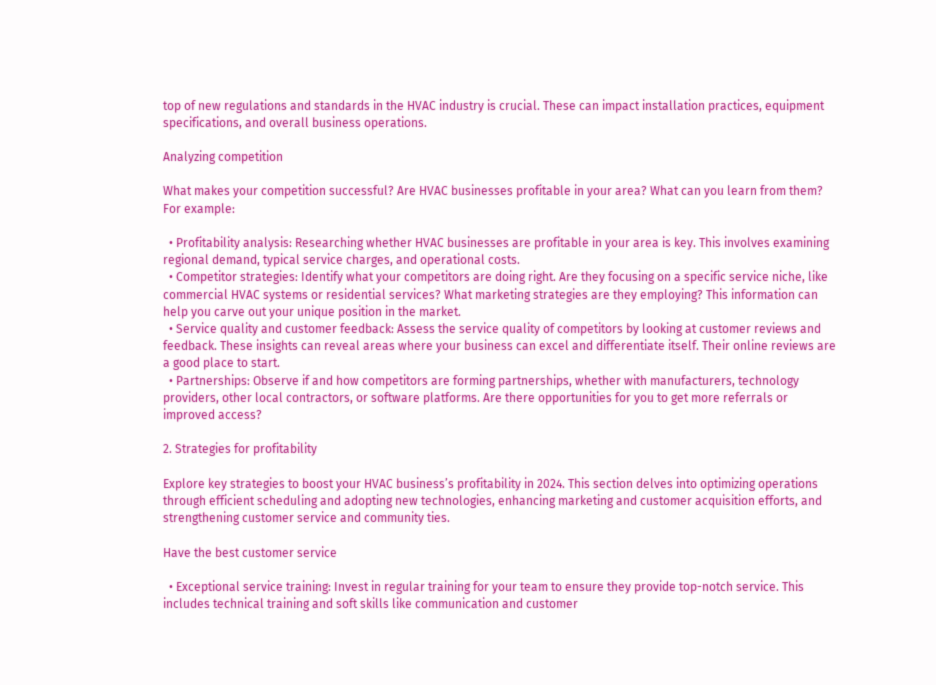top of new regulations and standards in the HVAC industry is crucial. These can impact installation practices, equipment specifications, and overall business operations.

Analyzing competition

What makes your competition successful? Are HVAC businesses profitable in your area? What can you learn from them? For example:

  • Profitability analysis: Researching whether HVAC businesses are profitable in your area is key. This involves examining regional demand, typical service charges, and operational costs.
  • Competitor strategies: Identify what your competitors are doing right. Are they focusing on a specific service niche, like commercial HVAC systems or residential services? What marketing strategies are they employing? This information can help you carve out your unique position in the market.
  • Service quality and customer feedback: Assess the service quality of competitors by looking at customer reviews and feedback. These insights can reveal areas where your business can excel and differentiate itself. Their online reviews are a good place to start.
  • Partnerships: Observe if and how competitors are forming partnerships, whether with manufacturers, technology providers, other local contractors, or software platforms. Are there opportunities for you to get more referrals or improved access?

2. Strategies for profitability

Explore key strategies to boost your HVAC business’s profitability in 2024. This section delves into optimizing operations through efficient scheduling and adopting new technologies, enhancing marketing and customer acquisition efforts, and strengthening customer service and community ties.

Have the best customer service

  • Exceptional service training: Invest in regular training for your team to ensure they provide top-notch service. This includes technical training and soft skills like communication and customer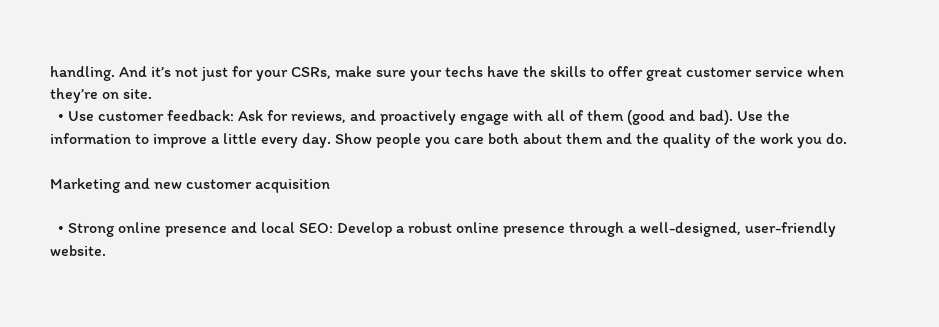handling. And it’s not just for your CSRs, make sure your techs have the skills to offer great customer service when they’re on site.
  • Use customer feedback: Ask for reviews, and proactively engage with all of them (good and bad). Use the information to improve a little every day. Show people you care both about them and the quality of the work you do.

Marketing and new customer acquisition

  • Strong online presence and local SEO: Develop a robust online presence through a well-designed, user-friendly website.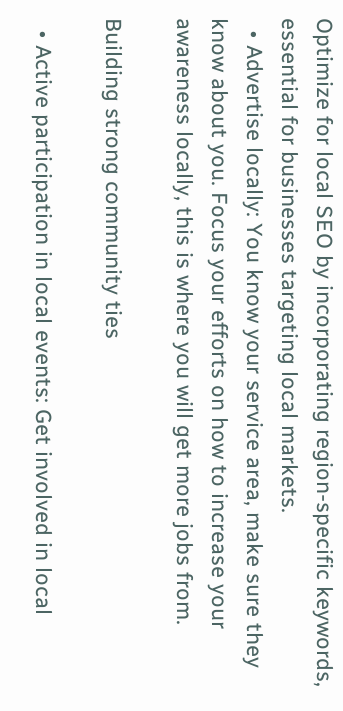Optimize for local SEO by incorporating region-specific keywords, essential for businesses targeting local markets.
  • Advertise locally: You know your service area, make sure they know about you. Focus your efforts on how to increase your awareness locally, this is where you will get more jobs from.

Building strong community ties

  • Active participation in local events: Get involved in local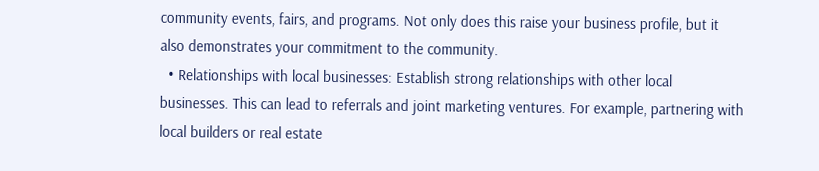community events, fairs, and programs. Not only does this raise your business profile, but it also demonstrates your commitment to the community.
  • Relationships with local businesses: Establish strong relationships with other local businesses. This can lead to referrals and joint marketing ventures. For example, partnering with local builders or real estate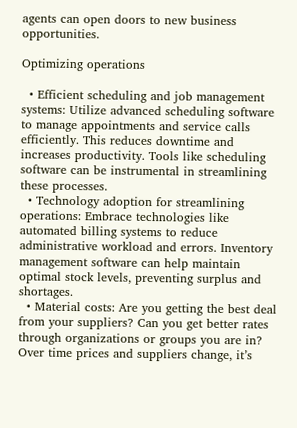agents can open doors to new business opportunities.

Optimizing operations

  • Efficient scheduling and job management systems: Utilize advanced scheduling software to manage appointments and service calls efficiently. This reduces downtime and increases productivity. Tools like scheduling software can be instrumental in streamlining these processes.
  • Technology adoption for streamlining operations: Embrace technologies like automated billing systems to reduce administrative workload and errors. Inventory management software can help maintain optimal stock levels, preventing surplus and shortages.
  • Material costs: Are you getting the best deal from your suppliers? Can you get better rates through organizations or groups you are in? Over time prices and suppliers change, it’s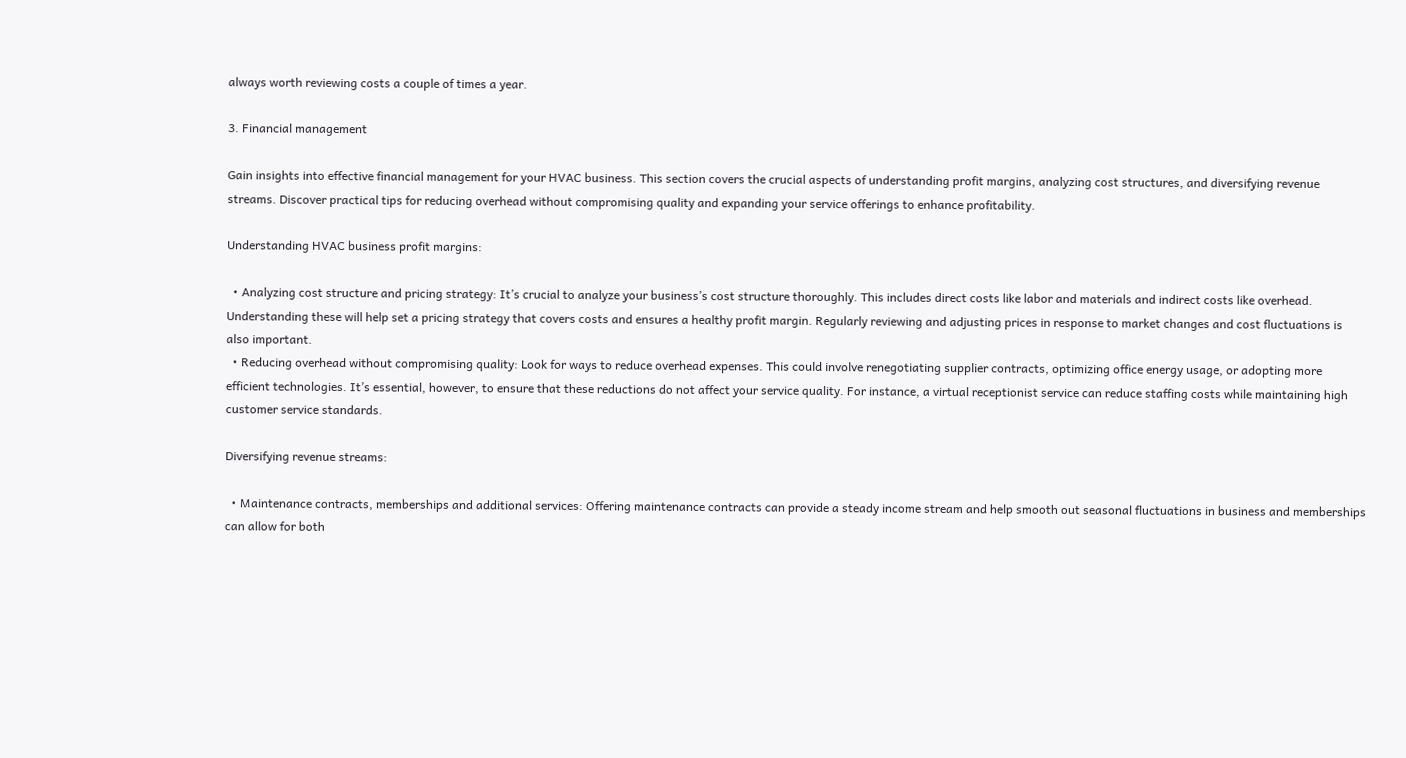always worth reviewing costs a couple of times a year.

3. Financial management

Gain insights into effective financial management for your HVAC business. This section covers the crucial aspects of understanding profit margins, analyzing cost structures, and diversifying revenue streams. Discover practical tips for reducing overhead without compromising quality and expanding your service offerings to enhance profitability.

Understanding HVAC business profit margins:

  • Analyzing cost structure and pricing strategy: It’s crucial to analyze your business’s cost structure thoroughly. This includes direct costs like labor and materials and indirect costs like overhead. Understanding these will help set a pricing strategy that covers costs and ensures a healthy profit margin. Regularly reviewing and adjusting prices in response to market changes and cost fluctuations is also important.
  • Reducing overhead without compromising quality: Look for ways to reduce overhead expenses. This could involve renegotiating supplier contracts, optimizing office energy usage, or adopting more efficient technologies. It’s essential, however, to ensure that these reductions do not affect your service quality. For instance, a virtual receptionist service can reduce staffing costs while maintaining high customer service standards.

Diversifying revenue streams:

  • Maintenance contracts, memberships and additional services: Offering maintenance contracts can provide a steady income stream and help smooth out seasonal fluctuations in business and memberships can allow for both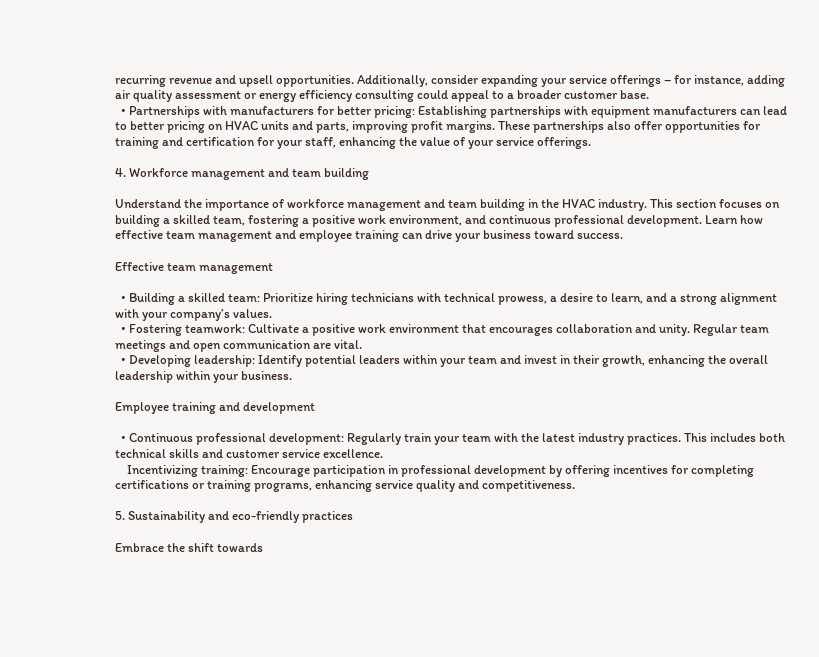recurring revenue and upsell opportunities. Additionally, consider expanding your service offerings – for instance, adding air quality assessment or energy efficiency consulting could appeal to a broader customer base.
  • Partnerships with manufacturers for better pricing: Establishing partnerships with equipment manufacturers can lead to better pricing on HVAC units and parts, improving profit margins. These partnerships also offer opportunities for training and certification for your staff, enhancing the value of your service offerings.

4. Workforce management and team building

Understand the importance of workforce management and team building in the HVAC industry. This section focuses on building a skilled team, fostering a positive work environment, and continuous professional development. Learn how effective team management and employee training can drive your business toward success.

Effective team management

  • Building a skilled team: Prioritize hiring technicians with technical prowess, a desire to learn, and a strong alignment with your company’s values.
  • Fostering teamwork: Cultivate a positive work environment that encourages collaboration and unity. Regular team meetings and open communication are vital.
  • Developing leadership: Identify potential leaders within your team and invest in their growth, enhancing the overall leadership within your business.

Employee training and development

  • Continuous professional development: Regularly train your team with the latest industry practices. This includes both technical skills and customer service excellence.
    Incentivizing training: Encourage participation in professional development by offering incentives for completing certifications or training programs, enhancing service quality and competitiveness.

5. Sustainability and eco-friendly practices

Embrace the shift towards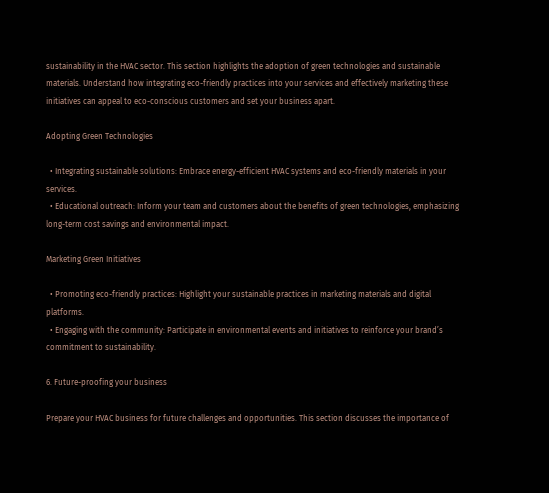sustainability in the HVAC sector. This section highlights the adoption of green technologies and sustainable materials. Understand how integrating eco-friendly practices into your services and effectively marketing these initiatives can appeal to eco-conscious customers and set your business apart.

Adopting Green Technologies

  • Integrating sustainable solutions: Embrace energy-efficient HVAC systems and eco-friendly materials in your services.
  • Educational outreach: Inform your team and customers about the benefits of green technologies, emphasizing long-term cost savings and environmental impact.

Marketing Green Initiatives

  • Promoting eco-friendly practices: Highlight your sustainable practices in marketing materials and digital platforms.
  • Engaging with the community: Participate in environmental events and initiatives to reinforce your brand’s commitment to sustainability.

6. Future-proofing your business

Prepare your HVAC business for future challenges and opportunities. This section discusses the importance of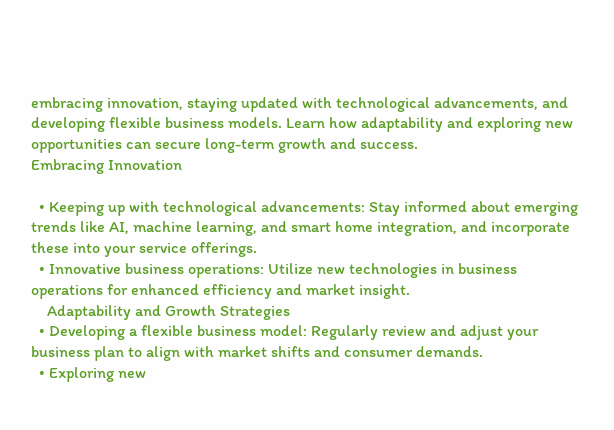embracing innovation, staying updated with technological advancements, and developing flexible business models. Learn how adaptability and exploring new opportunities can secure long-term growth and success.
Embracing Innovation

  • Keeping up with technological advancements: Stay informed about emerging trends like AI, machine learning, and smart home integration, and incorporate these into your service offerings.
  • Innovative business operations: Utilize new technologies in business operations for enhanced efficiency and market insight.
    Adaptability and Growth Strategies
  • Developing a flexible business model: Regularly review and adjust your business plan to align with market shifts and consumer demands.
  • Exploring new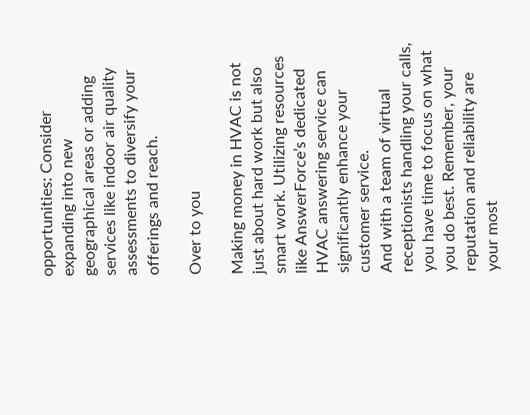opportunities: Consider expanding into new geographical areas or adding services like indoor air quality assessments to diversify your offerings and reach.

Over to you

Making money in HVAC is not just about hard work but also smart work. Utilizing resources like AnswerForce’s dedicated HVAC answering service can significantly enhance your customer service.
And with a team of virtual receptionists handling your calls, you have time to focus on what you do best. Remember, your reputation and reliability are your most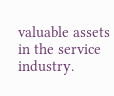valuable assets in the service industry.